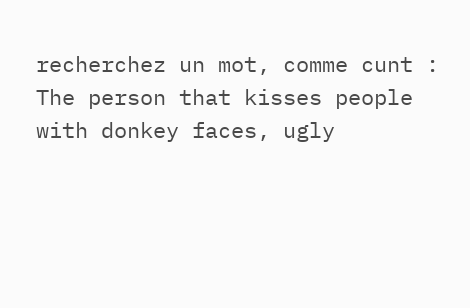recherchez un mot, comme cunt :
The person that kisses people with donkey faces, ugly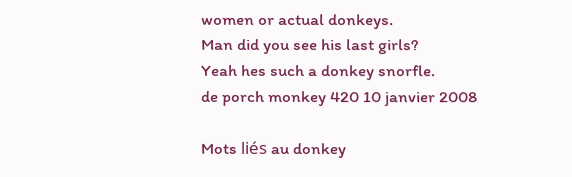women or actual donkeys.
Man did you see his last girls?
Yeah hes such a donkey snorfle.
de porch monkey 420 10 janvier 2008

Mots liés au donkey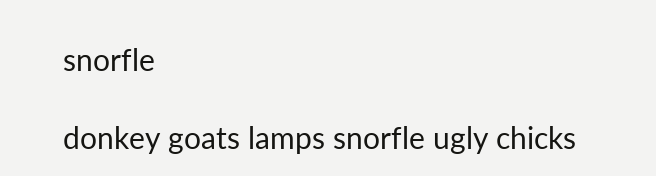snorfle

donkey goats lamps snorfle ugly chicks